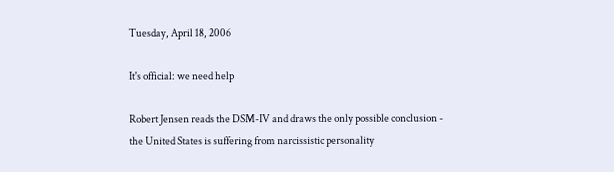Tuesday, April 18, 2006

It's official: we need help

Robert Jensen reads the DSM-IV and draws the only possible conclusion - the United States is suffering from narcissistic personality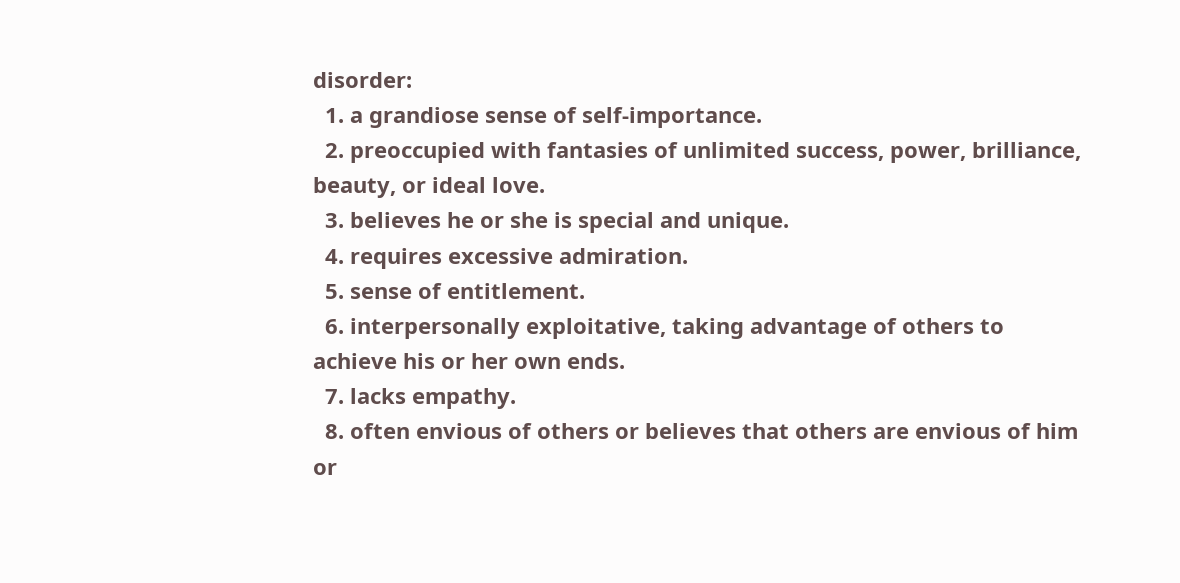disorder:
  1. a grandiose sense of self-importance.
  2. preoccupied with fantasies of unlimited success, power, brilliance, beauty, or ideal love.
  3. believes he or she is special and unique.
  4. requires excessive admiration.
  5. sense of entitlement.
  6. interpersonally exploitative, taking advantage of others to achieve his or her own ends.
  7. lacks empathy.
  8. often envious of others or believes that others are envious of him or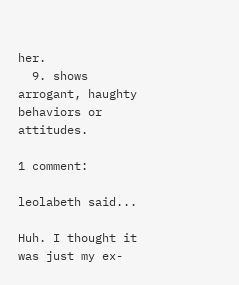her.
  9. shows arrogant, haughty behaviors or attitudes.

1 comment:

leolabeth said...

Huh. I thought it was just my ex-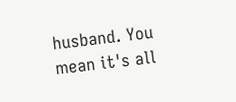husband. You mean it's all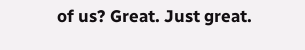of us? Great. Just great.